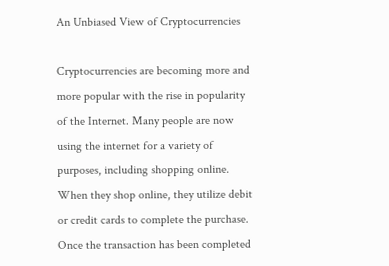An Unbiased View of Cryptocurrencies

Cryptocurrencies are becoming more and more popular with the rise in popularity of the Internet. Many people are now using the internet for a variety of purposes, including shopping online. When they shop online, they utilize debit or credit cards to complete the purchase. Once the transaction has been completed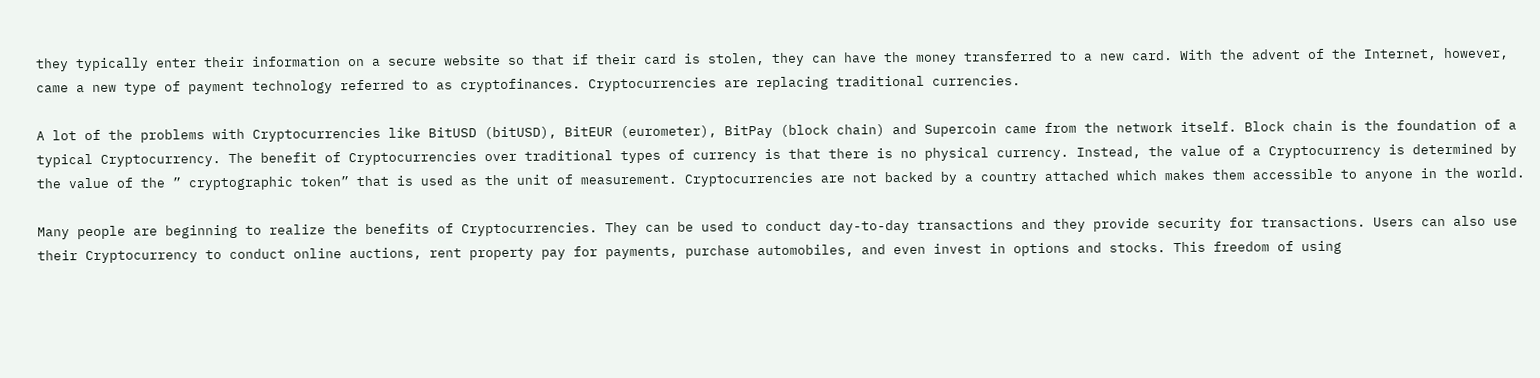they typically enter their information on a secure website so that if their card is stolen, they can have the money transferred to a new card. With the advent of the Internet, however, came a new type of payment technology referred to as cryptofinances. Cryptocurrencies are replacing traditional currencies.

A lot of the problems with Cryptocurrencies like BitUSD (bitUSD), BitEUR (eurometer), BitPay (block chain) and Supercoin came from the network itself. Block chain is the foundation of a typical Cryptocurrency. The benefit of Cryptocurrencies over traditional types of currency is that there is no physical currency. Instead, the value of a Cryptocurrency is determined by the value of the ” cryptographic token” that is used as the unit of measurement. Cryptocurrencies are not backed by a country attached which makes them accessible to anyone in the world.

Many people are beginning to realize the benefits of Cryptocurrencies. They can be used to conduct day-to-day transactions and they provide security for transactions. Users can also use their Cryptocurrency to conduct online auctions, rent property pay for payments, purchase automobiles, and even invest in options and stocks. This freedom of using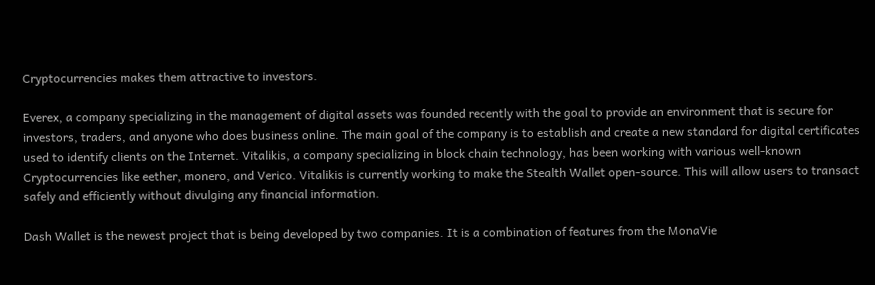Cryptocurrencies makes them attractive to investors.

Everex, a company specializing in the management of digital assets was founded recently with the goal to provide an environment that is secure for investors, traders, and anyone who does business online. The main goal of the company is to establish and create a new standard for digital certificates used to identify clients on the Internet. Vitalikis, a company specializing in block chain technology, has been working with various well-known Cryptocurrencies like eether, monero, and Verico. Vitalikis is currently working to make the Stealth Wallet open-source. This will allow users to transact safely and efficiently without divulging any financial information.

Dash Wallet is the newest project that is being developed by two companies. It is a combination of features from the MonaVie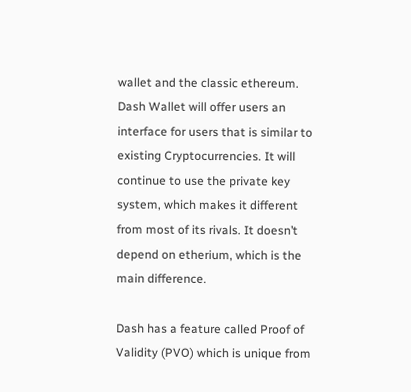wallet and the classic ethereum. Dash Wallet will offer users an interface for users that is similar to existing Cryptocurrencies. It will continue to use the private key system, which makes it different from most of its rivals. It doesn’t depend on etherium, which is the main difference.

Dash has a feature called Proof of Validity (PVO) which is unique from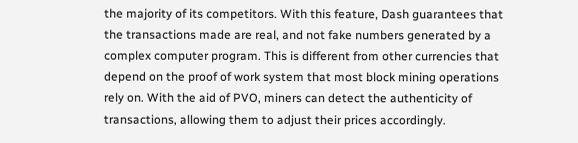the majority of its competitors. With this feature, Dash guarantees that the transactions made are real, and not fake numbers generated by a complex computer program. This is different from other currencies that depend on the proof of work system that most block mining operations rely on. With the aid of PVO, miners can detect the authenticity of transactions, allowing them to adjust their prices accordingly.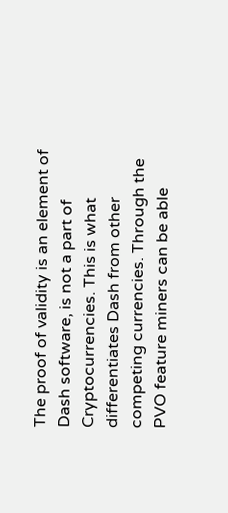The proof of validity is an element of Dash software, is not a part of Cryptocurrencies. This is what differentiates Dash from other competing currencies. Through the PVO feature miners can be able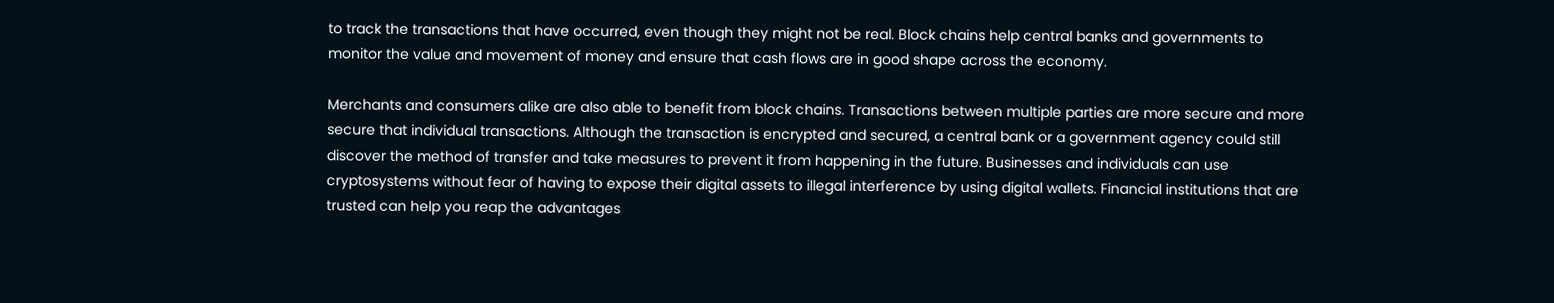to track the transactions that have occurred, even though they might not be real. Block chains help central banks and governments to monitor the value and movement of money and ensure that cash flows are in good shape across the economy.

Merchants and consumers alike are also able to benefit from block chains. Transactions between multiple parties are more secure and more secure that individual transactions. Although the transaction is encrypted and secured, a central bank or a government agency could still discover the method of transfer and take measures to prevent it from happening in the future. Businesses and individuals can use cryptosystems without fear of having to expose their digital assets to illegal interference by using digital wallets. Financial institutions that are trusted can help you reap the advantages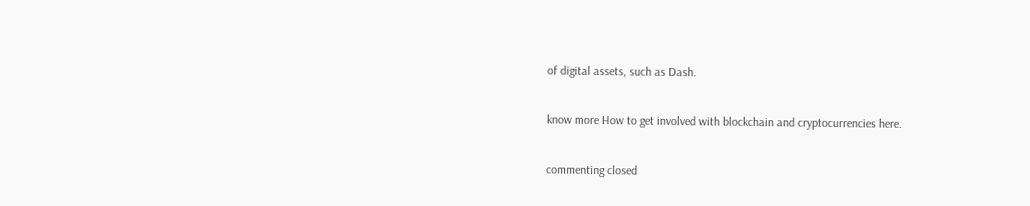of digital assets, such as Dash.

know more How to get involved with blockchain and cryptocurrencies here.

commenting closed